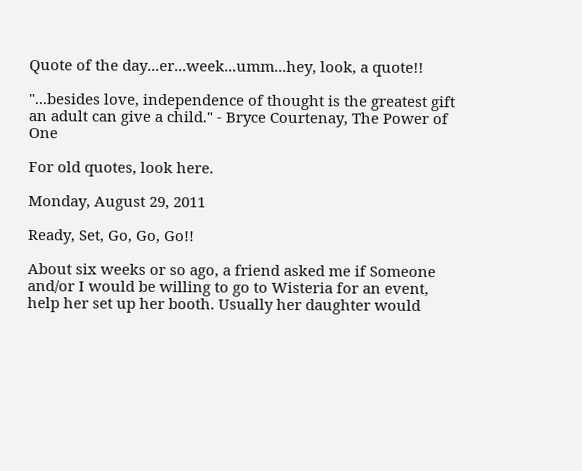Quote of the day...er...week...umm...hey, look, a quote!!

"...besides love, independence of thought is the greatest gift an adult can give a child." - Bryce Courtenay, The Power of One

For old quotes, look here.

Monday, August 29, 2011

Ready, Set, Go, Go, Go!!

About six weeks or so ago, a friend asked me if Someone and/or I would be willing to go to Wisteria for an event, help her set up her booth. Usually her daughter would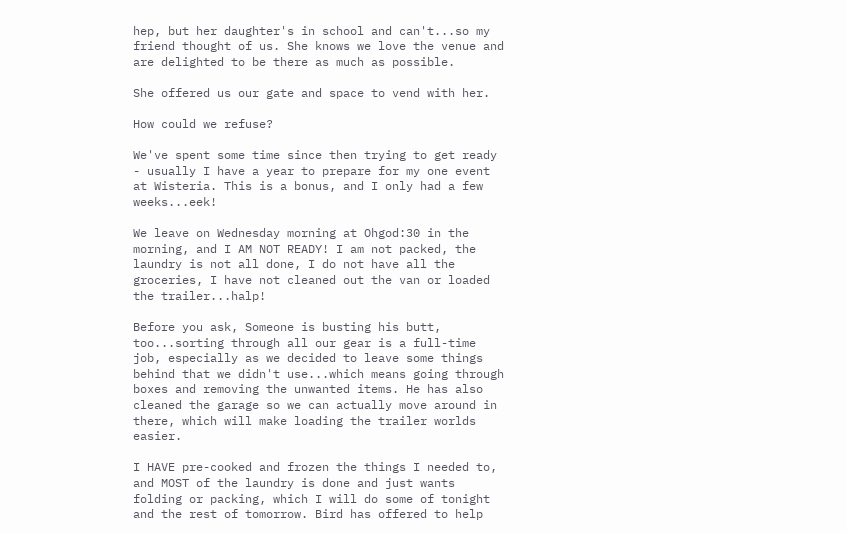hep, but her daughter's in school and can't...so my friend thought of us. She knows we love the venue and are delighted to be there as much as possible.

She offered us our gate and space to vend with her.

How could we refuse?

We've spent some time since then trying to get ready - usually I have a year to prepare for my one event at Wisteria. This is a bonus, and I only had a few weeks...eek!

We leave on Wednesday morning at Ohgod:30 in the morning, and I AM NOT READY! I am not packed, the laundry is not all done, I do not have all the groceries, I have not cleaned out the van or loaded the trailer...halp!

Before you ask, Someone is busting his butt, too...sorting through all our gear is a full-time job, especially as we decided to leave some things behind that we didn't use...which means going through boxes and removing the unwanted items. He has also cleaned the garage so we can actually move around in there, which will make loading the trailer worlds easier.

I HAVE pre-cooked and frozen the things I needed to, and MOST of the laundry is done and just wants folding or packing, which I will do some of tonight and the rest of tomorrow. Bird has offered to help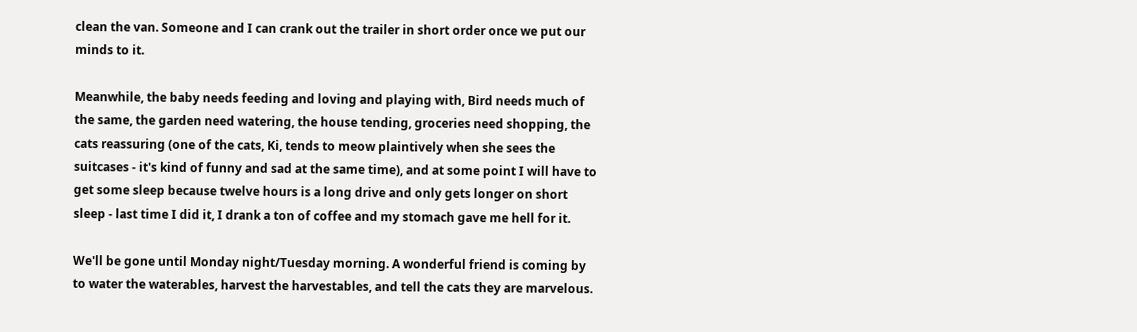clean the van. Someone and I can crank out the trailer in short order once we put our minds to it.

Meanwhile, the baby needs feeding and loving and playing with, Bird needs much of the same, the garden need watering, the house tending, groceries need shopping, the cats reassuring (one of the cats, Ki, tends to meow plaintively when she sees the suitcases - it's kind of funny and sad at the same time), and at some point I will have to get some sleep because twelve hours is a long drive and only gets longer on short sleep - last time I did it, I drank a ton of coffee and my stomach gave me hell for it.

We'll be gone until Monday night/Tuesday morning. A wonderful friend is coming by to water the waterables, harvest the harvestables, and tell the cats they are marvelous.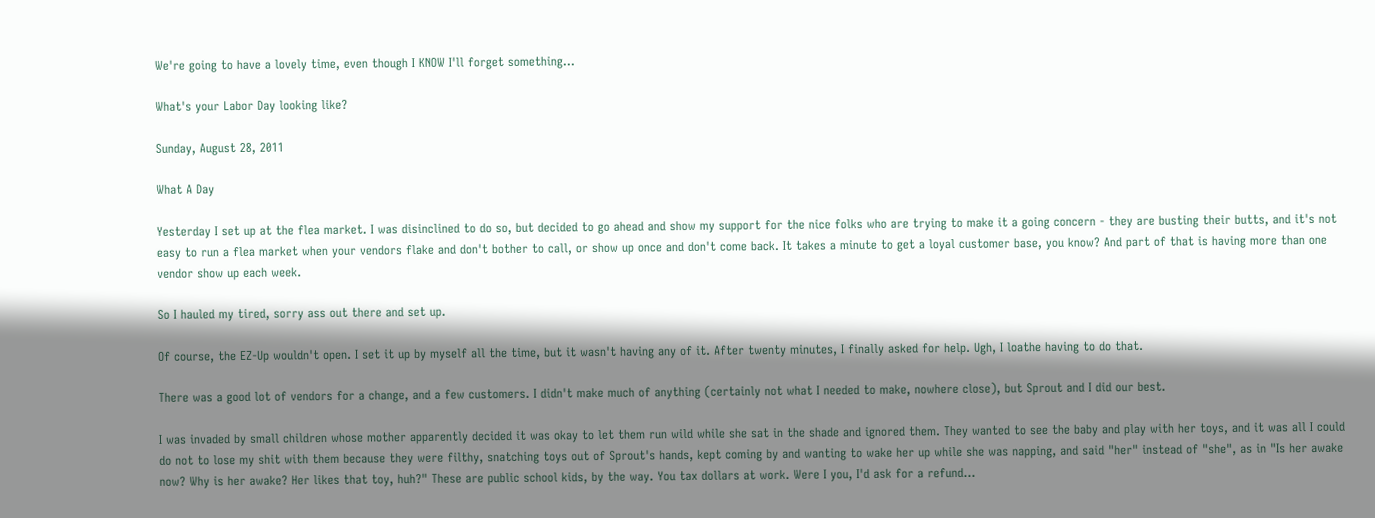We're going to have a lovely time, even though I KNOW I'll forget something...

What's your Labor Day looking like?

Sunday, August 28, 2011

What A Day

Yesterday I set up at the flea market. I was disinclined to do so, but decided to go ahead and show my support for the nice folks who are trying to make it a going concern - they are busting their butts, and it's not easy to run a flea market when your vendors flake and don't bother to call, or show up once and don't come back. It takes a minute to get a loyal customer base, you know? And part of that is having more than one vendor show up each week.

So I hauled my tired, sorry ass out there and set up.

Of course, the EZ-Up wouldn't open. I set it up by myself all the time, but it wasn't having any of it. After twenty minutes, I finally asked for help. Ugh, I loathe having to do that.

There was a good lot of vendors for a change, and a few customers. I didn't make much of anything (certainly not what I needed to make, nowhere close), but Sprout and I did our best.

I was invaded by small children whose mother apparently decided it was okay to let them run wild while she sat in the shade and ignored them. They wanted to see the baby and play with her toys, and it was all I could do not to lose my shit with them because they were filthy, snatching toys out of Sprout's hands, kept coming by and wanting to wake her up while she was napping, and said "her" instead of "she", as in "Is her awake now? Why is her awake? Her likes that toy, huh?" These are public school kids, by the way. You tax dollars at work. Were I you, I'd ask for a refund...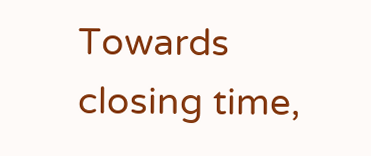Towards closing time,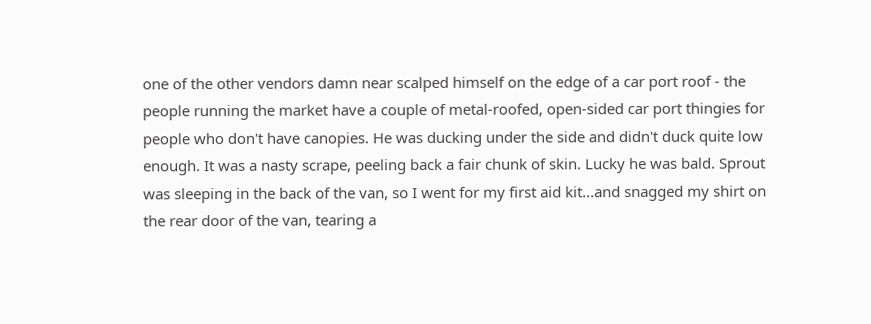one of the other vendors damn near scalped himself on the edge of a car port roof - the people running the market have a couple of metal-roofed, open-sided car port thingies for people who don't have canopies. He was ducking under the side and didn't duck quite low enough. It was a nasty scrape, peeling back a fair chunk of skin. Lucky he was bald. Sprout was sleeping in the back of the van, so I went for my first aid kit...and snagged my shirt on the rear door of the van, tearing a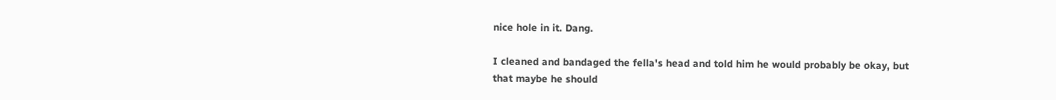nice hole in it. Dang.

I cleaned and bandaged the fella's head and told him he would probably be okay, but that maybe he should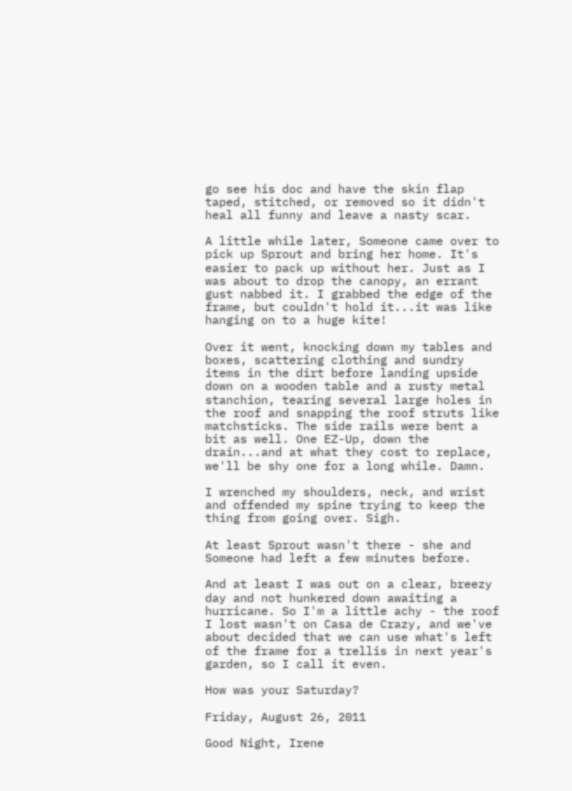go see his doc and have the skin flap taped, stitched, or removed so it didn't heal all funny and leave a nasty scar.

A little while later, Someone came over to pick up Sprout and bring her home. It's easier to pack up without her. Just as I was about to drop the canopy, an errant gust nabbed it. I grabbed the edge of the frame, but couldn't hold it...it was like hanging on to a huge kite!

Over it went, knocking down my tables and boxes, scattering clothing and sundry items in the dirt before landing upside down on a wooden table and a rusty metal stanchion, tearing several large holes in the roof and snapping the roof struts like matchsticks. The side rails were bent a bit as well. One EZ-Up, down the drain...and at what they cost to replace, we'll be shy one for a long while. Damn.

I wrenched my shoulders, neck, and wrist and offended my spine trying to keep the thing from going over. Sigh.

At least Sprout wasn't there - she and Someone had left a few minutes before.

And at least I was out on a clear, breezy day and not hunkered down awaiting a hurricane. So I'm a little achy - the roof I lost wasn't on Casa de Crazy, and we've about decided that we can use what's left of the frame for a trellis in next year's garden, so I call it even.

How was your Saturday?

Friday, August 26, 2011

Good Night, Irene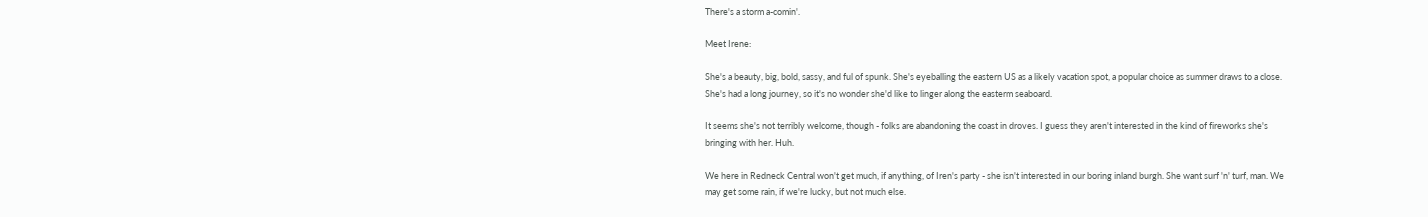There's a storm a-comin'.

Meet Irene:

She's a beauty, big, bold, sassy, and ful of spunk. She's eyeballing the eastern US as a likely vacation spot, a popular choice as summer draws to a close. She's had a long journey, so it's no wonder she'd like to linger along the easterm seaboard.

It seems she's not terribly welcome, though - folks are abandoning the coast in droves. I guess they aren't interested in the kind of fireworks she's bringing with her. Huh.

We here in Redneck Central won't get much, if anything, of Iren's party - she isn't interested in our boring inland burgh. She want surf 'n' turf, man. We may get some rain, if we're lucky, but not much else.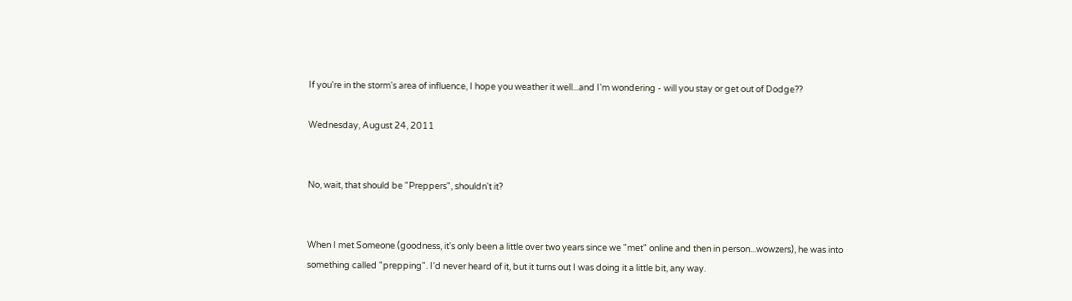If you're in the storm's area of influence, I hope you weather it well...and I'm wondering - will you stay or get out of Dodge??

Wednesday, August 24, 2011


No, wait, that should be "Preppers", shouldn't it?


When I met Someone (goodness, it's only been a little over two years since we "met" online and then in person...wowzers), he was into something called "prepping". I'd never heard of it, but it turns out I was doing it a little bit, any way.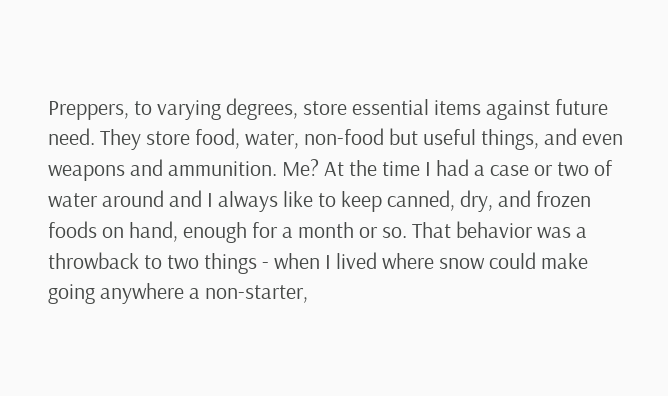Preppers, to varying degrees, store essential items against future need. They store food, water, non-food but useful things, and even weapons and ammunition. Me? At the time I had a case or two of water around and I always like to keep canned, dry, and frozen foods on hand, enough for a month or so. That behavior was a throwback to two things - when I lived where snow could make going anywhere a non-starter,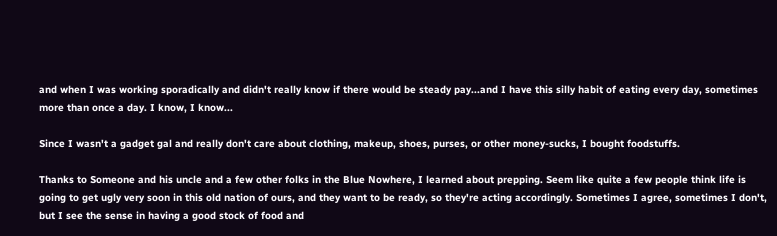and when I was working sporadically and didn't really know if there would be steady pay...and I have this silly habit of eating every day, sometimes more than once a day. I know, I know...

Since I wasn't a gadget gal and really don't care about clothing, makeup, shoes, purses, or other money-sucks, I bought foodstuffs.

Thanks to Someone and his uncle and a few other folks in the Blue Nowhere, I learned about prepping. Seem like quite a few people think life is going to get ugly very soon in this old nation of ours, and they want to be ready, so they're acting accordingly. Sometimes I agree, sometimes I don't, but I see the sense in having a good stock of food and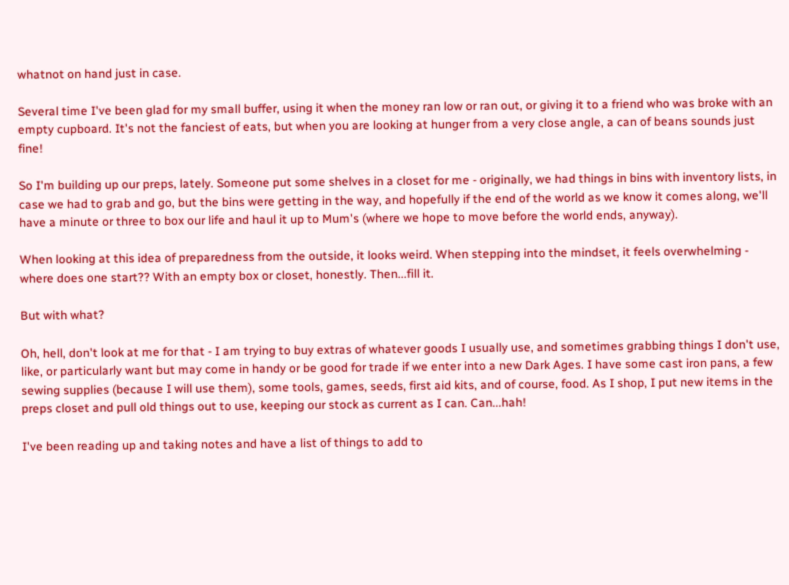whatnot on hand just in case.

Several time I've been glad for my small buffer, using it when the money ran low or ran out, or giving it to a friend who was broke with an empty cupboard. It's not the fanciest of eats, but when you are looking at hunger from a very close angle, a can of beans sounds just fine!

So I'm building up our preps, lately. Someone put some shelves in a closet for me - originally, we had things in bins with inventory lists, in case we had to grab and go, but the bins were getting in the way, and hopefully if the end of the world as we know it comes along, we'll have a minute or three to box our life and haul it up to Mum's (where we hope to move before the world ends, anyway).

When looking at this idea of preparedness from the outside, it looks weird. When stepping into the mindset, it feels overwhelming - where does one start?? With an empty box or closet, honestly. Then...fill it.

But with what?

Oh, hell, don't look at me for that - I am trying to buy extras of whatever goods I usually use, and sometimes grabbing things I don't use, like, or particularly want but may come in handy or be good for trade if we enter into a new Dark Ages. I have some cast iron pans, a few sewing supplies (because I will use them), some tools, games, seeds, first aid kits, and of course, food. As I shop, I put new items in the preps closet and pull old things out to use, keeping our stock as current as I can. Can...hah!

I've been reading up and taking notes and have a list of things to add to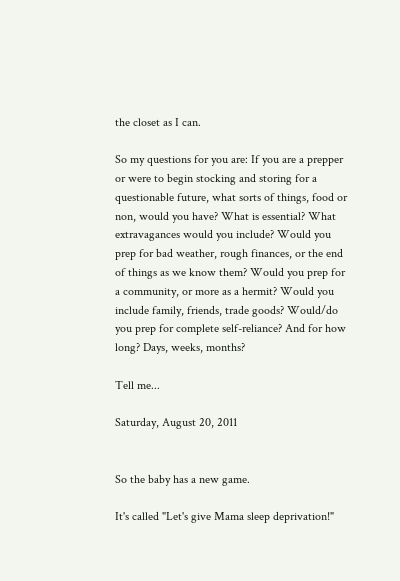the closet as I can.

So my questions for you are: If you are a prepper or were to begin stocking and storing for a questionable future, what sorts of things, food or non, would you have? What is essential? What extravagances would you include? Would you prep for bad weather, rough finances, or the end of things as we know them? Would you prep for a community, or more as a hermit? Would you include family, friends, trade goods? Would/do you prep for complete self-reliance? And for how long? Days, weeks, months?

Tell me...

Saturday, August 20, 2011


So the baby has a new game.

It's called "Let's give Mama sleep deprivation!"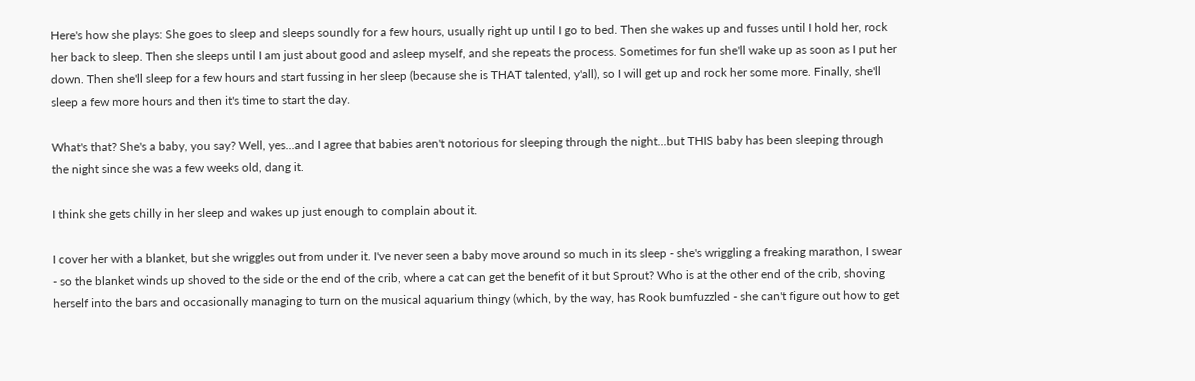Here's how she plays: She goes to sleep and sleeps soundly for a few hours, usually right up until I go to bed. Then she wakes up and fusses until I hold her, rock her back to sleep. Then she sleeps until I am just about good and asleep myself, and she repeats the process. Sometimes for fun she'll wake up as soon as I put her down. Then she'll sleep for a few hours and start fussing in her sleep (because she is THAT talented, y'all), so I will get up and rock her some more. Finally, she'll sleep a few more hours and then it's time to start the day.

What's that? She's a baby, you say? Well, yes...and I agree that babies aren't notorious for sleeping through the night...but THIS baby has been sleeping through the night since she was a few weeks old, dang it.

I think she gets chilly in her sleep and wakes up just enough to complain about it.

I cover her with a blanket, but she wriggles out from under it. I've never seen a baby move around so much in its sleep - she's wriggling a freaking marathon, I swear - so the blanket winds up shoved to the side or the end of the crib, where a cat can get the benefit of it but Sprout? Who is at the other end of the crib, shoving herself into the bars and occasionally managing to turn on the musical aquarium thingy (which, by the way, has Rook bumfuzzled - she can't figure out how to get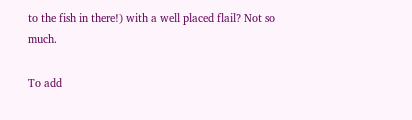to the fish in there!) with a well placed flail? Not so much.

To add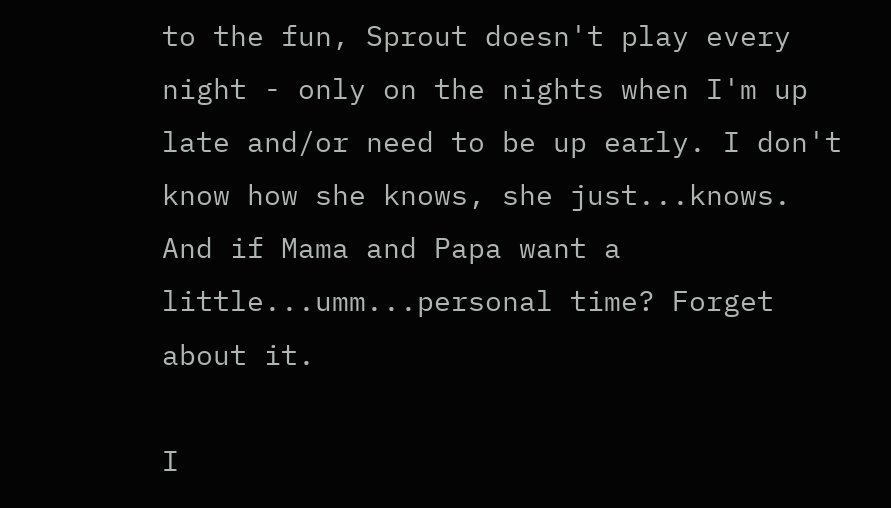to the fun, Sprout doesn't play every night - only on the nights when I'm up late and/or need to be up early. I don't know how she knows, she just...knows. And if Mama and Papa want a little...umm...personal time? Forget about it.

I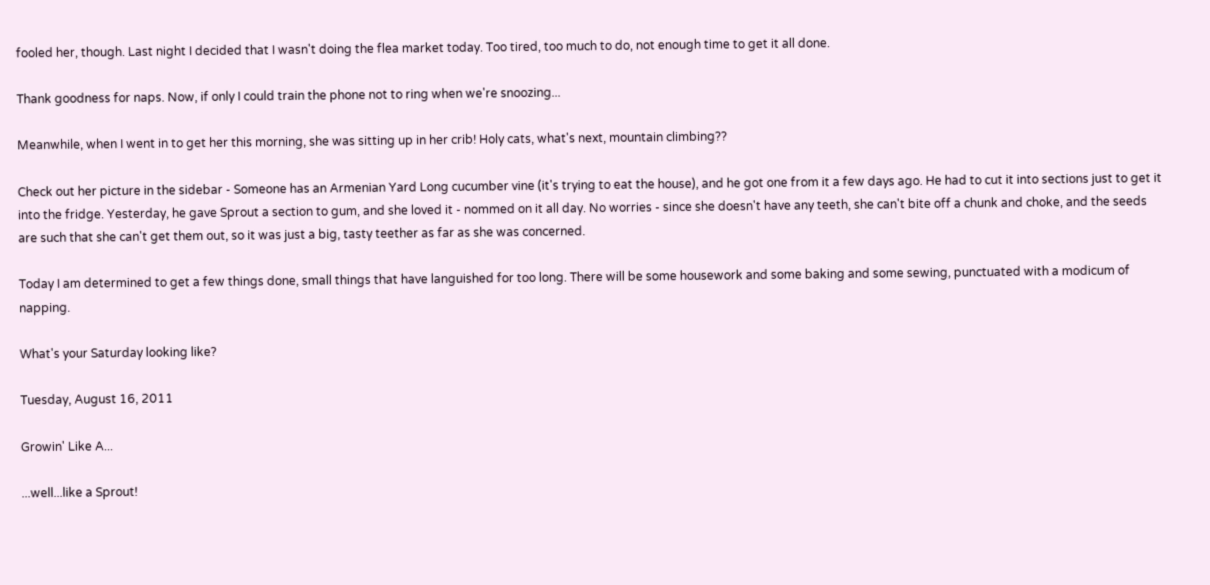fooled her, though. Last night I decided that I wasn't doing the flea market today. Too tired, too much to do, not enough time to get it all done.

Thank goodness for naps. Now, if only I could train the phone not to ring when we're snoozing...

Meanwhile, when I went in to get her this morning, she was sitting up in her crib! Holy cats, what's next, mountain climbing??

Check out her picture in the sidebar - Someone has an Armenian Yard Long cucumber vine (it's trying to eat the house), and he got one from it a few days ago. He had to cut it into sections just to get it into the fridge. Yesterday, he gave Sprout a section to gum, and she loved it - nommed on it all day. No worries - since she doesn't have any teeth, she can't bite off a chunk and choke, and the seeds are such that she can't get them out, so it was just a big, tasty teether as far as she was concerned.

Today I am determined to get a few things done, small things that have languished for too long. There will be some housework and some baking and some sewing, punctuated with a modicum of napping.

What's your Saturday looking like?

Tuesday, August 16, 2011

Growin' Like A...

...well...like a Sprout!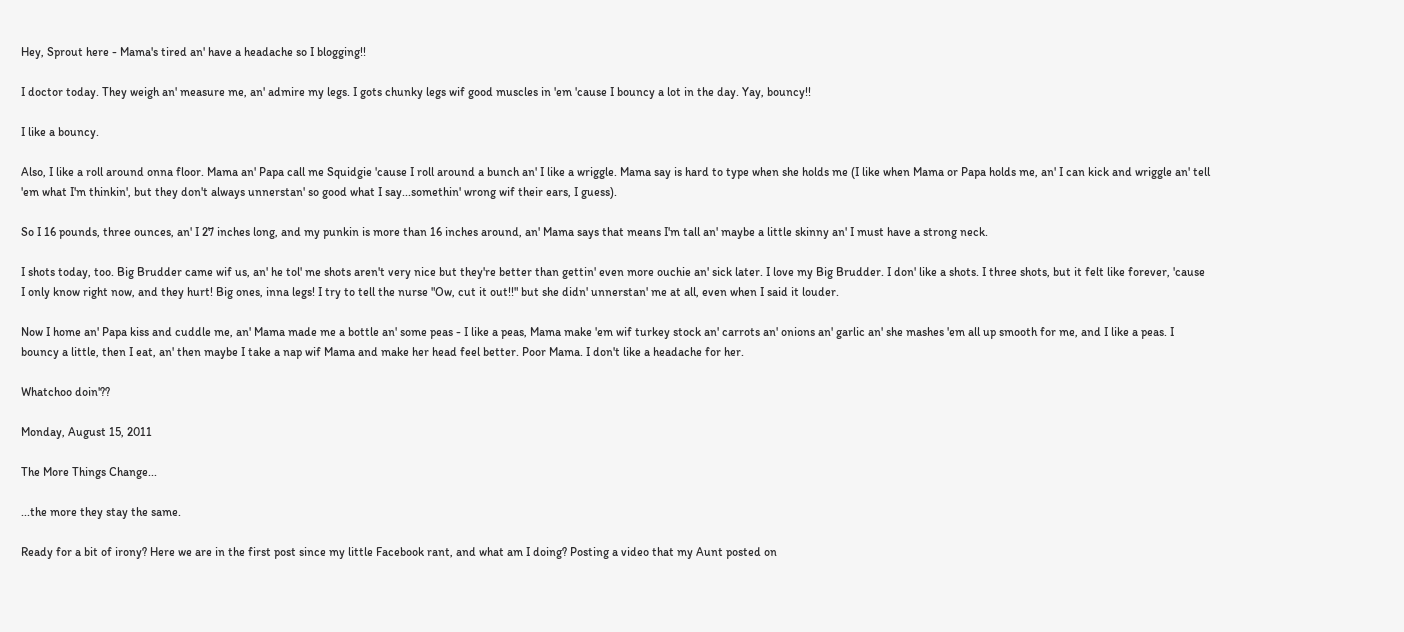Hey, Sprout here - Mama's tired an' have a headache so I blogging!!

I doctor today. They weigh an' measure me, an' admire my legs. I gots chunky legs wif good muscles in 'em 'cause I bouncy a lot in the day. Yay, bouncy!!

I like a bouncy.

Also, I like a roll around onna floor. Mama an' Papa call me Squidgie 'cause I roll around a bunch an' I like a wriggle. Mama say is hard to type when she holds me (I like when Mama or Papa holds me, an' I can kick and wriggle an' tell 'em what I'm thinkin', but they don't always unnerstan' so good what I say...somethin' wrong wif their ears, I guess).

So I 16 pounds, three ounces, an' I 27 inches long, and my punkin is more than 16 inches around, an' Mama says that means I'm tall an' maybe a little skinny an' I must have a strong neck.

I shots today, too. Big Brudder came wif us, an' he tol' me shots aren't very nice but they're better than gettin' even more ouchie an' sick later. I love my Big Brudder. I don' like a shots. I three shots, but it felt like forever, 'cause I only know right now, and they hurt! Big ones, inna legs! I try to tell the nurse "Ow, cut it out!!" but she didn' unnerstan' me at all, even when I said it louder.

Now I home an' Papa kiss and cuddle me, an' Mama made me a bottle an' some peas - I like a peas, Mama make 'em wif turkey stock an' carrots an' onions an' garlic an' she mashes 'em all up smooth for me, and I like a peas. I bouncy a little, then I eat, an' then maybe I take a nap wif Mama and make her head feel better. Poor Mama. I don't like a headache for her.

Whatchoo doin'??

Monday, August 15, 2011

The More Things Change...

...the more they stay the same.

Ready for a bit of irony? Here we are in the first post since my little Facebook rant, and what am I doing? Posting a video that my Aunt posted on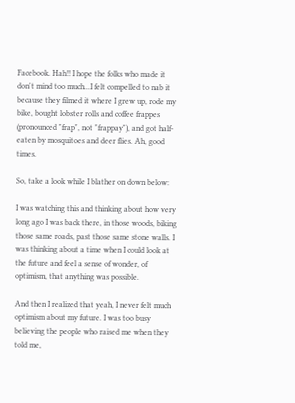Facebook. Hah!! I hope the folks who made it don't mind too much...I felt compelled to nab it because they filmed it where I grew up, rode my bike, bought lobster rolls and coffee frappes (pronounced "frap", not "frappay"), and got half-eaten by mosquitoes and deer flies. Ah, good times.

So, take a look while I blather on down below:

I was watching this and thinking about how very long ago I was back there, in those woods, biking those same roads, past those same stone walls. I was thinking about a time when I could look at the future and feel a sense of wonder, of optimism, that anything was possible.

And then I realized that yeah, I never felt much optimism about my future. I was too busy believing the people who raised me when they told me,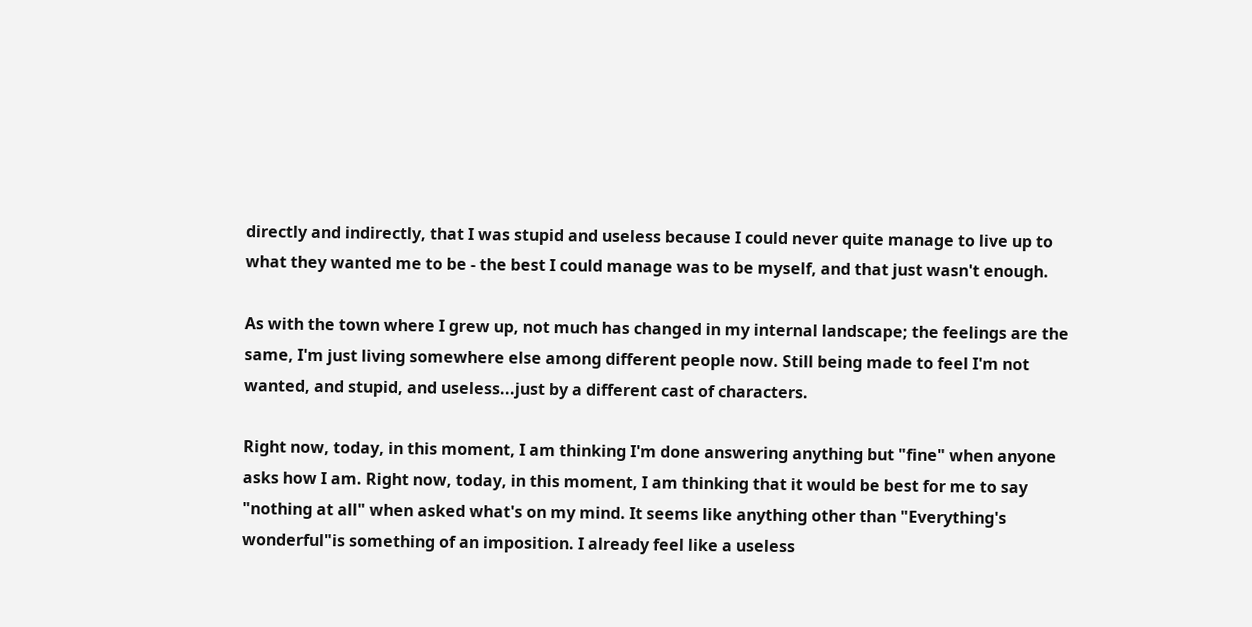directly and indirectly, that I was stupid and useless because I could never quite manage to live up to what they wanted me to be - the best I could manage was to be myself, and that just wasn't enough.

As with the town where I grew up, not much has changed in my internal landscape; the feelings are the same, I'm just living somewhere else among different people now. Still being made to feel I'm not wanted, and stupid, and useless...just by a different cast of characters.

Right now, today, in this moment, I am thinking I'm done answering anything but "fine" when anyone asks how I am. Right now, today, in this moment, I am thinking that it would be best for me to say "nothing at all" when asked what's on my mind. It seems like anything other than "Everything's wonderful"is something of an imposition. I already feel like a useless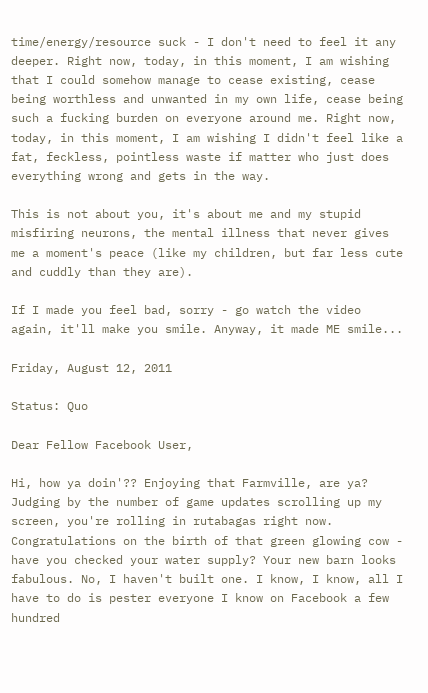time/energy/resource suck - I don't need to feel it any deeper. Right now, today, in this moment, I am wishing that I could somehow manage to cease existing, cease being worthless and unwanted in my own life, cease being such a fucking burden on everyone around me. Right now, today, in this moment, I am wishing I didn't feel like a fat, feckless, pointless waste if matter who just does everything wrong and gets in the way.

This is not about you, it's about me and my stupid misfiring neurons, the mental illness that never gives me a moment's peace (like my children, but far less cute and cuddly than they are).

If I made you feel bad, sorry - go watch the video again, it'll make you smile. Anyway, it made ME smile...

Friday, August 12, 2011

Status: Quo

Dear Fellow Facebook User,

Hi, how ya doin'?? Enjoying that Farmville, are ya? Judging by the number of game updates scrolling up my screen, you're rolling in rutabagas right now. Congratulations on the birth of that green glowing cow - have you checked your water supply? Your new barn looks fabulous. No, I haven't built one. I know, I know, all I have to do is pester everyone I know on Facebook a few hundred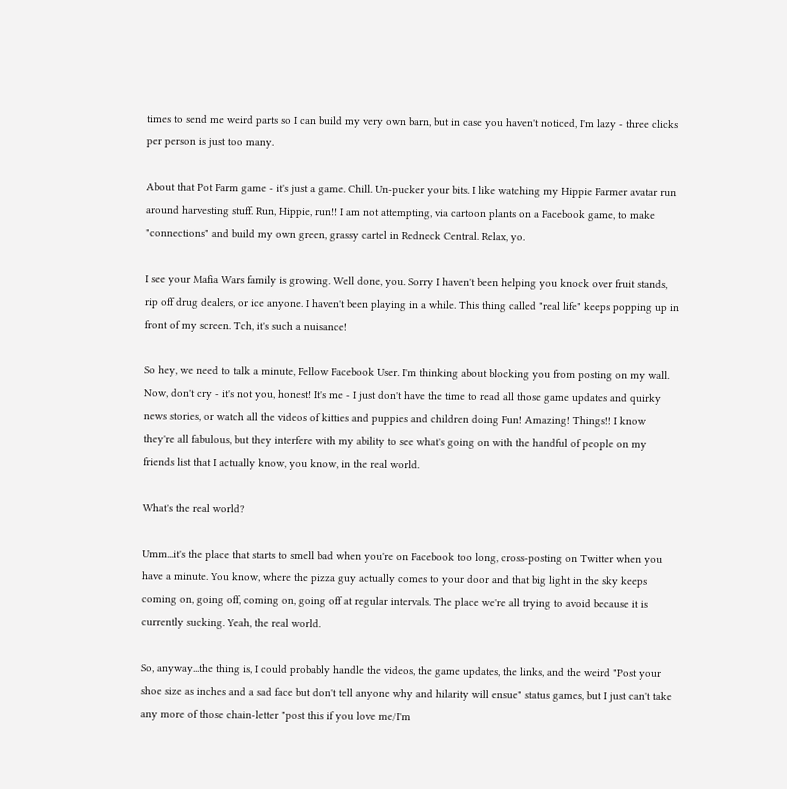times to send me weird parts so I can build my very own barn, but in case you haven't noticed, I'm lazy - three clicks per person is just too many.

About that Pot Farm game - it's just a game. Chill. Un-pucker your bits. I like watching my Hippie Farmer avatar run around harvesting stuff. Run, Hippie, run!! I am not attempting, via cartoon plants on a Facebook game, to make "connections" and build my own green, grassy cartel in Redneck Central. Relax, yo.

I see your Mafia Wars family is growing. Well done, you. Sorry I haven't been helping you knock over fruit stands, rip off drug dealers, or ice anyone. I haven't been playing in a while. This thing called "real life" keeps popping up in front of my screen. Tch, it's such a nuisance!

So hey, we need to talk a minute, Fellow Facebook User. I'm thinking about blocking you from posting on my wall. Now, don't cry - it's not you, honest! It's me - I just don't have the time to read all those game updates and quirky news stories, or watch all the videos of kitties and puppies and children doing Fun! Amazing! Things!! I know they're all fabulous, but they interfere with my ability to see what's going on with the handful of people on my friends list that I actually know, you know, in the real world.

What's the real world?

Umm...it's the place that starts to smell bad when you're on Facebook too long, cross-posting on Twitter when you have a minute. You know, where the pizza guy actually comes to your door and that big light in the sky keeps coming on, going off, coming on, going off at regular intervals. The place we're all trying to avoid because it is currently sucking. Yeah, the real world.

So, anyway...the thing is, I could probably handle the videos, the game updates, the links, and the weird "Post your shoe size as inches and a sad face but don't tell anyone why and hilarity will ensue" status games, but I just can't take any more of those chain-letter "post this if you love me/I'm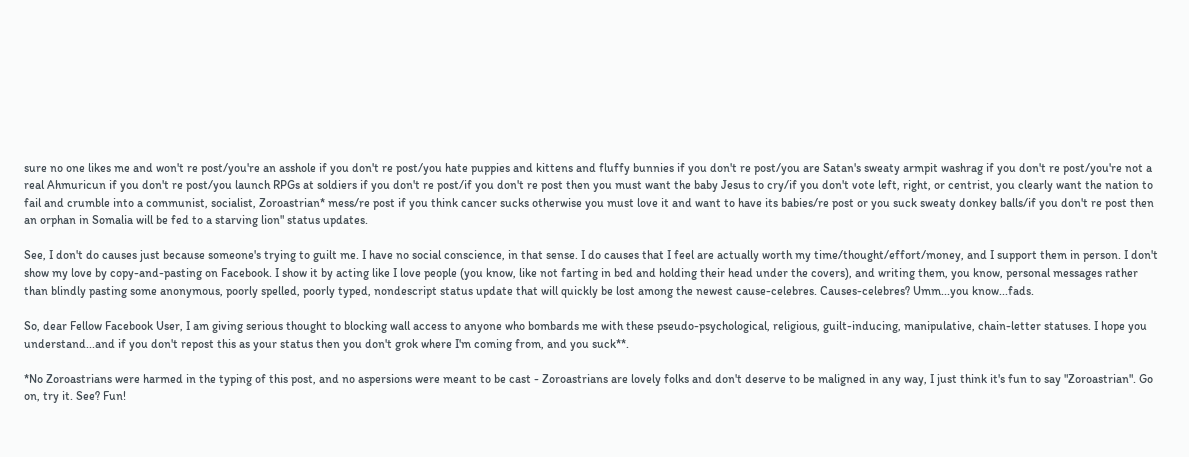sure no one likes me and won't re post/you're an asshole if you don't re post/you hate puppies and kittens and fluffy bunnies if you don't re post/you are Satan's sweaty armpit washrag if you don't re post/you're not a real Ahmuricun if you don't re post/you launch RPGs at soldiers if you don't re post/if you don't re post then you must want the baby Jesus to cry/if you don't vote left, right, or centrist, you clearly want the nation to fail and crumble into a communist, socialist, Zoroastrian* mess/re post if you think cancer sucks otherwise you must love it and want to have its babies/re post or you suck sweaty donkey balls/if you don't re post then an orphan in Somalia will be fed to a starving lion" status updates.

See, I don't do causes just because someone's trying to guilt me. I have no social conscience, in that sense. I do causes that I feel are actually worth my time/thought/effort/money, and I support them in person. I don't show my love by copy-and-pasting on Facebook. I show it by acting like I love people (you know, like not farting in bed and holding their head under the covers), and writing them, you know, personal messages rather than blindly pasting some anonymous, poorly spelled, poorly typed, nondescript status update that will quickly be lost among the newest cause-celebres. Causes-celebres? Umm...you know...fads.

So, dear Fellow Facebook User, I am giving serious thought to blocking wall access to anyone who bombards me with these pseudo-psychological, religious, guilt-inducing, manipulative, chain-letter statuses. I hope you understand...and if you don't repost this as your status then you don't grok where I'm coming from, and you suck**.

*No Zoroastrians were harmed in the typing of this post, and no aspersions were meant to be cast - Zoroastrians are lovely folks and don't deserve to be maligned in any way, I just think it's fun to say "Zoroastrian". Go on, try it. See? Fun!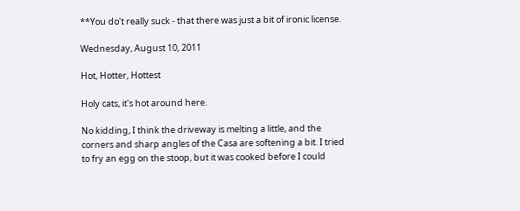**You do't really suck - that there was just a bit of ironic license.

Wednesday, August 10, 2011

Hot, Hotter, Hottest

Holy cats, it's hot around here.

No kidding, I think the driveway is melting a little, and the corners and sharp angles of the Casa are softening a bit. I tried to fry an egg on the stoop, but it was cooked before I could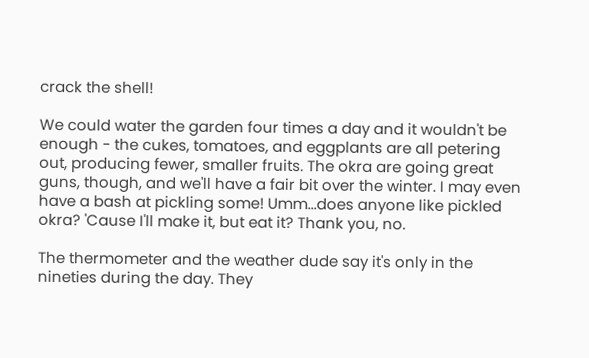crack the shell!

We could water the garden four times a day and it wouldn't be enough - the cukes, tomatoes, and eggplants are all petering out, producing fewer, smaller fruits. The okra are going great guns, though, and we'll have a fair bit over the winter. I may even have a bash at pickling some! Umm...does anyone like pickled okra? 'Cause I'll make it, but eat it? Thank you, no.

The thermometer and the weather dude say it's only in the nineties during the day. They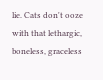lie. Cats don't ooze with that lethargic, boneless, graceless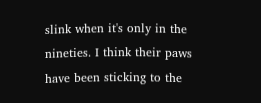slink when it's only in the nineties. I think their paws have been sticking to the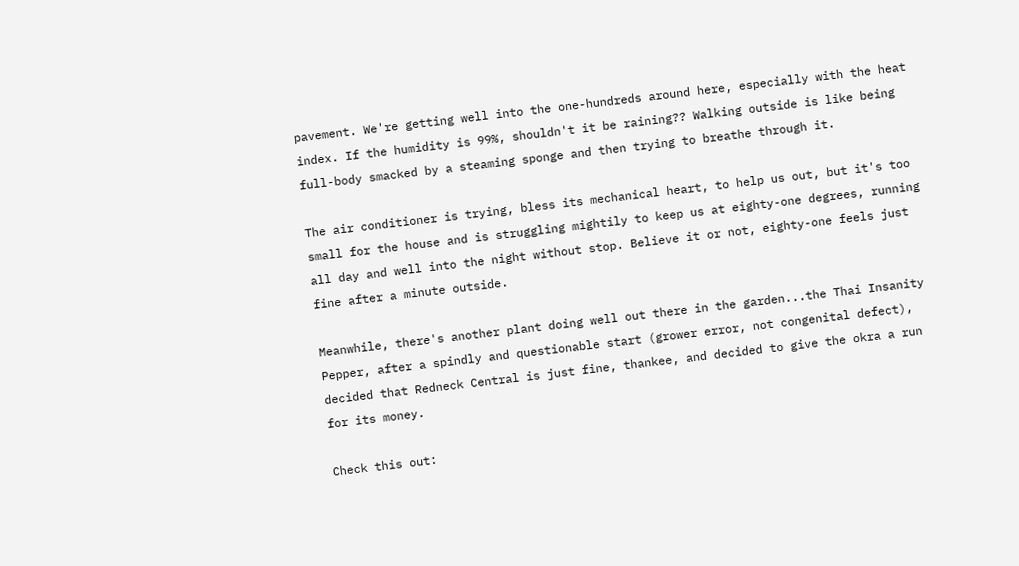pavement. We're getting well into the one-hundreds around here, especially with the heat index. If the humidity is 99%, shouldn't it be raining?? Walking outside is like being full-body smacked by a steaming sponge and then trying to breathe through it.

The air conditioner is trying, bless its mechanical heart, to help us out, but it's too small for the house and is struggling mightily to keep us at eighty-one degrees, running all day and well into the night without stop. Believe it or not, eighty-one feels just fine after a minute outside.

Meanwhile, there's another plant doing well out there in the garden...the Thai Insanity Pepper, after a spindly and questionable start (grower error, not congenital defect), decided that Redneck Central is just fine, thankee, and decided to give the okra a run for its money.

Check this out: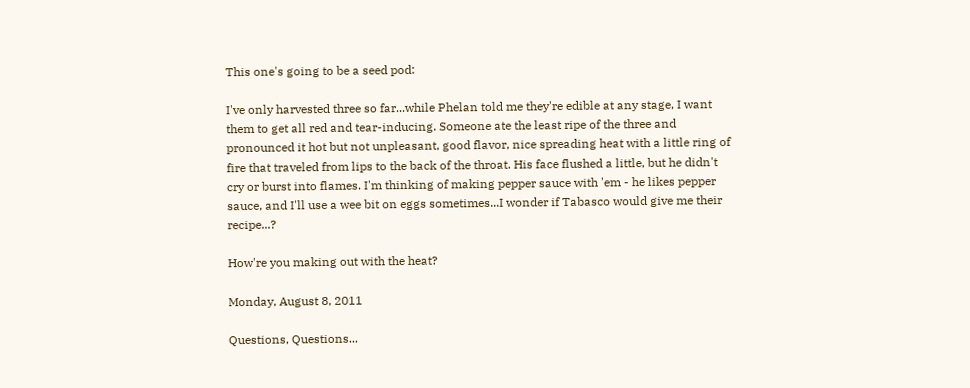This one's going to be a seed pod:

I've only harvested three so far...while Phelan told me they're edible at any stage, I want them to get all red and tear-inducing. Someone ate the least ripe of the three and pronounced it hot but not unpleasant, good flavor, nice spreading heat with a little ring of fire that traveled from lips to the back of the throat. His face flushed a little, but he didn't cry or burst into flames. I'm thinking of making pepper sauce with 'em - he likes pepper sauce, and I'll use a wee bit on eggs sometimes...I wonder if Tabasco would give me their recipe...?

How're you making out with the heat?

Monday, August 8, 2011

Questions, Questions...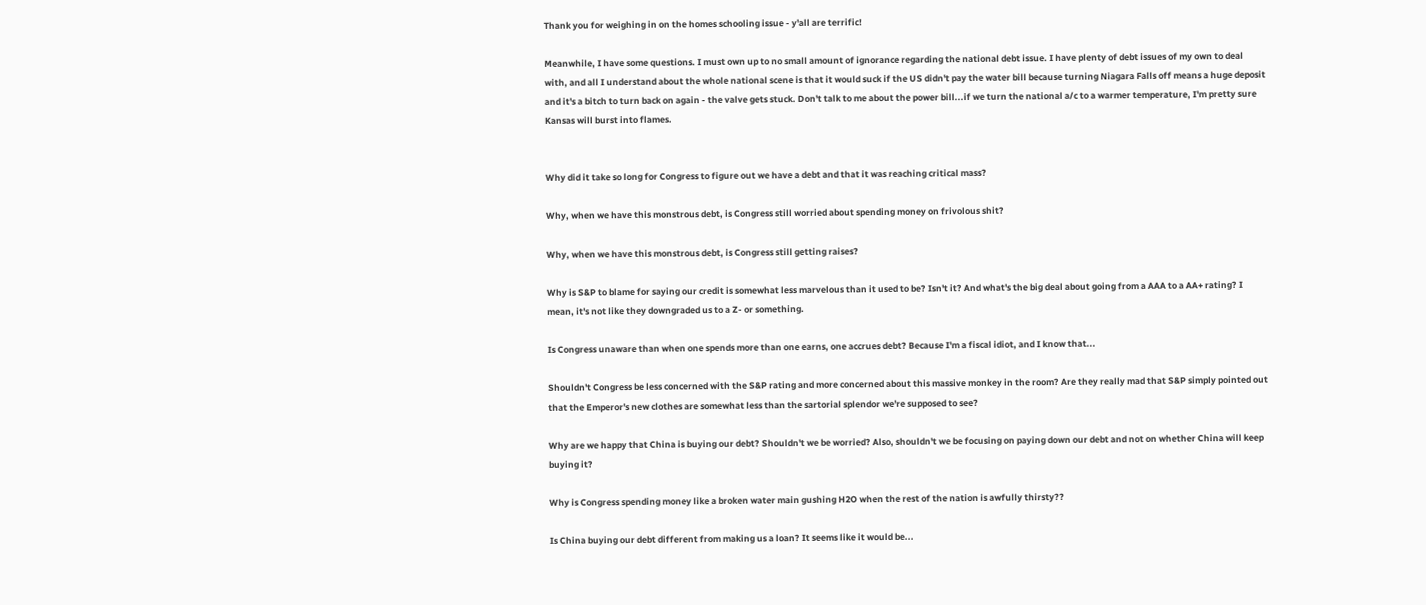Thank you for weighing in on the homes schooling issue - y'all are terrific!

Meanwhile, I have some questions. I must own up to no small amount of ignorance regarding the national debt issue. I have plenty of debt issues of my own to deal with, and all I understand about the whole national scene is that it would suck if the US didn't pay the water bill because turning Niagara Falls off means a huge deposit and it's a bitch to turn back on again - the valve gets stuck. Don't talk to me about the power bill...if we turn the national a/c to a warmer temperature, I'm pretty sure Kansas will burst into flames.


Why did it take so long for Congress to figure out we have a debt and that it was reaching critical mass?

Why, when we have this monstrous debt, is Congress still worried about spending money on frivolous shit?

Why, when we have this monstrous debt, is Congress still getting raises?

Why is S&P to blame for saying our credit is somewhat less marvelous than it used to be? Isn't it? And what's the big deal about going from a AAA to a AA+ rating? I mean, it's not like they downgraded us to a Z- or something.

Is Congress unaware than when one spends more than one earns, one accrues debt? Because I'm a fiscal idiot, and I know that...

Shouldn't Congress be less concerned with the S&P rating and more concerned about this massive monkey in the room? Are they really mad that S&P simply pointed out that the Emperor's new clothes are somewhat less than the sartorial splendor we're supposed to see?

Why are we happy that China is buying our debt? Shouldn't we be worried? Also, shouldn't we be focusing on paying down our debt and not on whether China will keep buying it?

Why is Congress spending money like a broken water main gushing H2O when the rest of the nation is awfully thirsty??

Is China buying our debt different from making us a loan? It seems like it would be...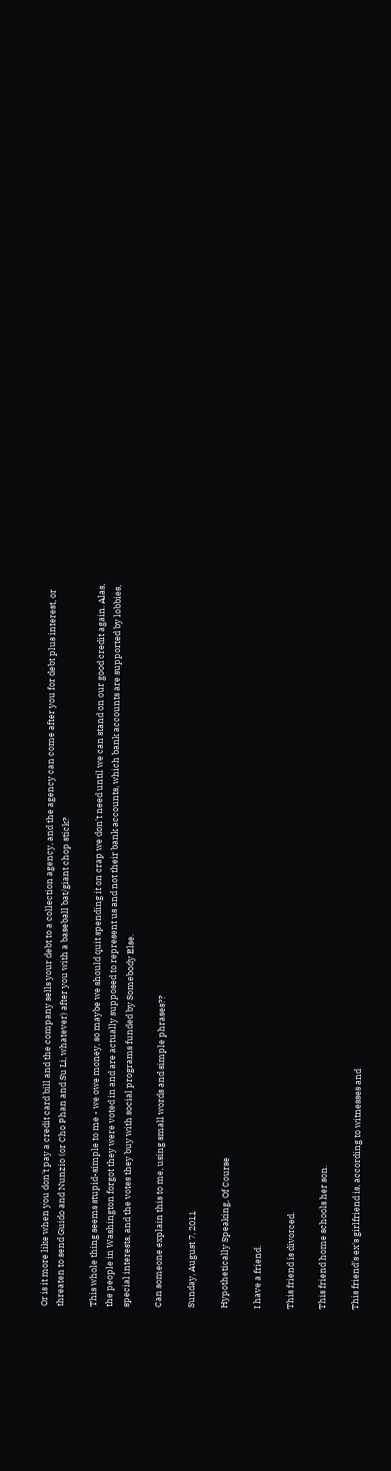Or is it more like when you don't pay a credit card bill and the company sells your debt to a collection agency, and the agency can come after you for debt plus interest, or threaten to send Guido and Nunzio (or Cho Phan and Su Li, whatever) after you with a baseball bat/giant chop stick?

This whole thing seems stupid-simple to me - we owe money, so maybe we should quit spending it on crap we don't need until we can stand on our good credit again. Alas, the people in Washington forgot they were voted in and are actually supposed to represent us and not their bank accounts, which bank accounts are supported by lobbies, special interests, and the votes they buy with social programs funded by Somebody Else.

Can someone explain this to me, using small words and simple phrases??

Sunday, August 7, 2011

Hypothetically Speaking, Of Course

I have a friend.

This friend is divorced.

This friend home schools her son.

This friend's ex's girlfriend is, according to witnesses and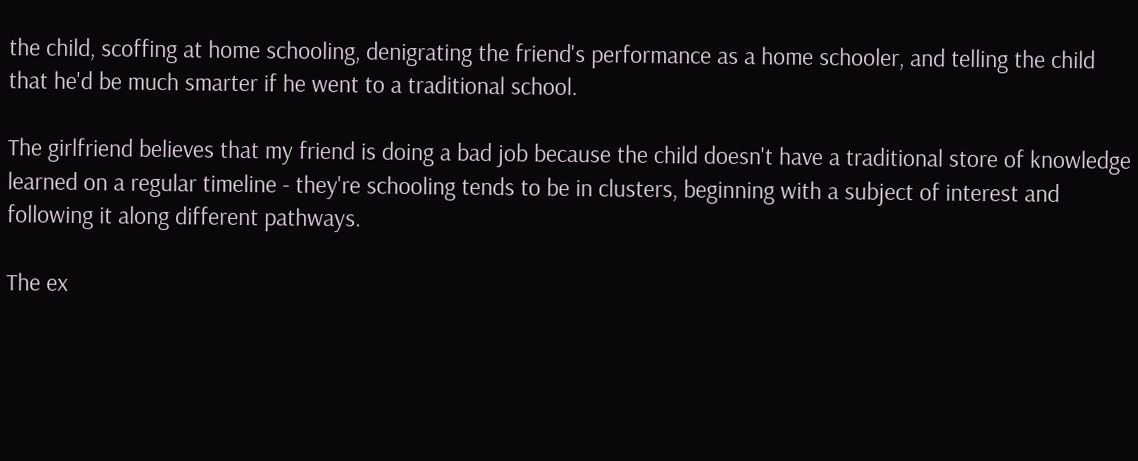the child, scoffing at home schooling, denigrating the friend's performance as a home schooler, and telling the child that he'd be much smarter if he went to a traditional school.

The girlfriend believes that my friend is doing a bad job because the child doesn't have a traditional store of knowledge learned on a regular timeline - they're schooling tends to be in clusters, beginning with a subject of interest and following it along different pathways.

The ex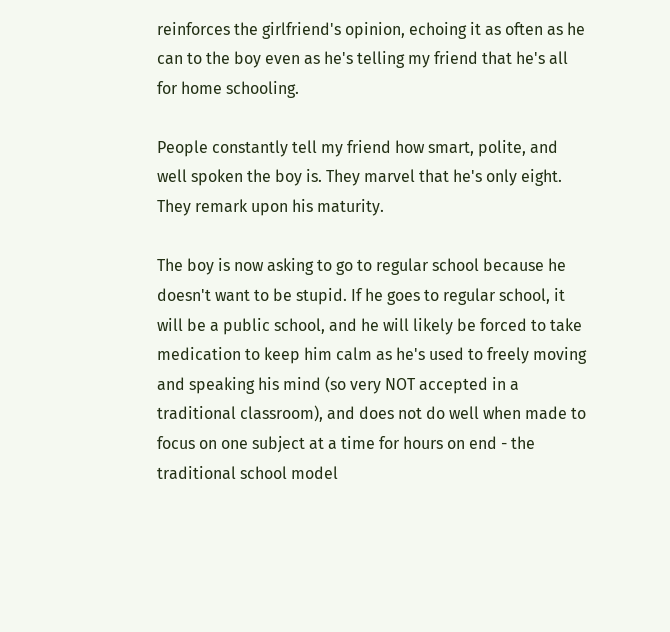reinforces the girlfriend's opinion, echoing it as often as he can to the boy even as he's telling my friend that he's all for home schooling.

People constantly tell my friend how smart, polite, and well spoken the boy is. They marvel that he's only eight. They remark upon his maturity.

The boy is now asking to go to regular school because he doesn't want to be stupid. If he goes to regular school, it will be a public school, and he will likely be forced to take medication to keep him calm as he's used to freely moving and speaking his mind (so very NOT accepted in a traditional classroom), and does not do well when made to focus on one subject at a time for hours on end - the traditional school model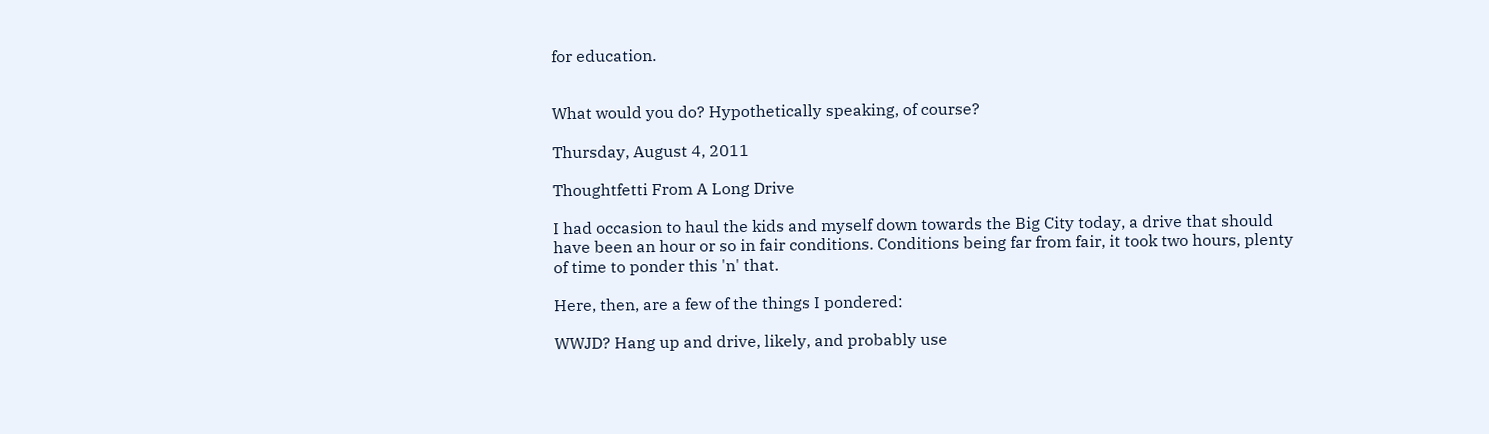for education.


What would you do? Hypothetically speaking, of course?

Thursday, August 4, 2011

Thoughtfetti From A Long Drive

I had occasion to haul the kids and myself down towards the Big City today, a drive that should have been an hour or so in fair conditions. Conditions being far from fair, it took two hours, plenty of time to ponder this 'n' that.

Here, then, are a few of the things I pondered:

WWJD? Hang up and drive, likely, and probably use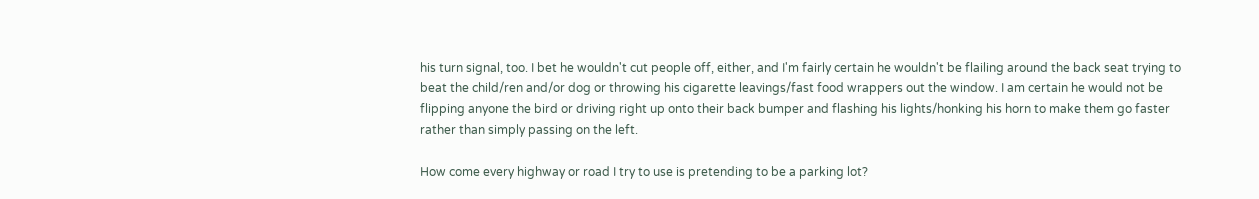his turn signal, too. I bet he wouldn't cut people off, either, and I'm fairly certain he wouldn't be flailing around the back seat trying to beat the child/ren and/or dog or throwing his cigarette leavings/fast food wrappers out the window. I am certain he would not be flipping anyone the bird or driving right up onto their back bumper and flashing his lights/honking his horn to make them go faster rather than simply passing on the left.

How come every highway or road I try to use is pretending to be a parking lot?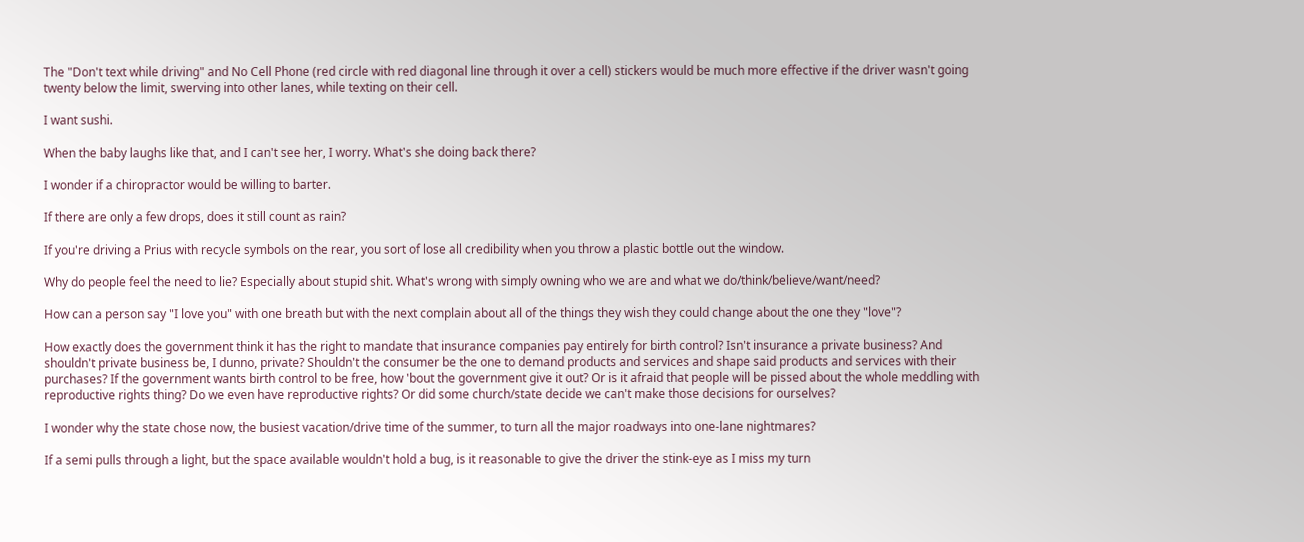The "Don't text while driving" and No Cell Phone (red circle with red diagonal line through it over a cell) stickers would be much more effective if the driver wasn't going twenty below the limit, swerving into other lanes, while texting on their cell.

I want sushi.

When the baby laughs like that, and I can't see her, I worry. What's she doing back there?

I wonder if a chiropractor would be willing to barter.

If there are only a few drops, does it still count as rain?

If you're driving a Prius with recycle symbols on the rear, you sort of lose all credibility when you throw a plastic bottle out the window.

Why do people feel the need to lie? Especially about stupid shit. What's wrong with simply owning who we are and what we do/think/believe/want/need?

How can a person say "I love you" with one breath but with the next complain about all of the things they wish they could change about the one they "love"?

How exactly does the government think it has the right to mandate that insurance companies pay entirely for birth control? Isn't insurance a private business? And shouldn't private business be, I dunno, private? Shouldn't the consumer be the one to demand products and services and shape said products and services with their purchases? If the government wants birth control to be free, how 'bout the government give it out? Or is it afraid that people will be pissed about the whole meddling with reproductive rights thing? Do we even have reproductive rights? Or did some church/state decide we can't make those decisions for ourselves?

I wonder why the state chose now, the busiest vacation/drive time of the summer, to turn all the major roadways into one-lane nightmares?

If a semi pulls through a light, but the space available wouldn't hold a bug, is it reasonable to give the driver the stink-eye as I miss my turn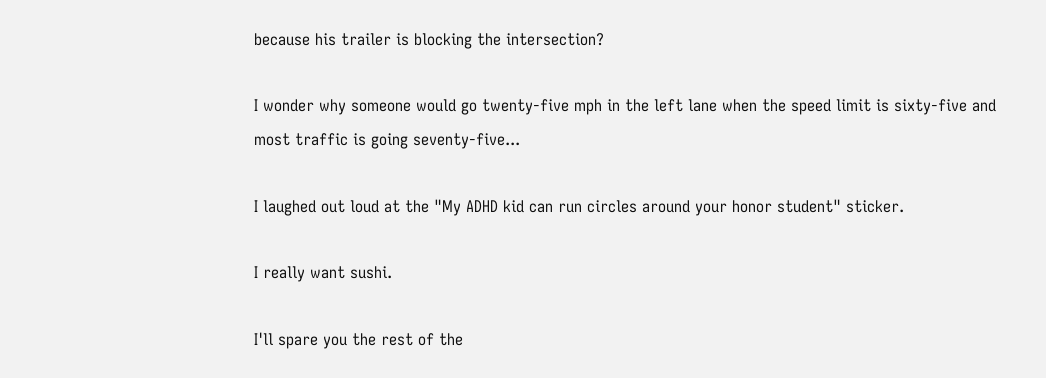because his trailer is blocking the intersection?

I wonder why someone would go twenty-five mph in the left lane when the speed limit is sixty-five and most traffic is going seventy-five...

I laughed out loud at the "My ADHD kid can run circles around your honor student" sticker.

I really want sushi.

I'll spare you the rest of the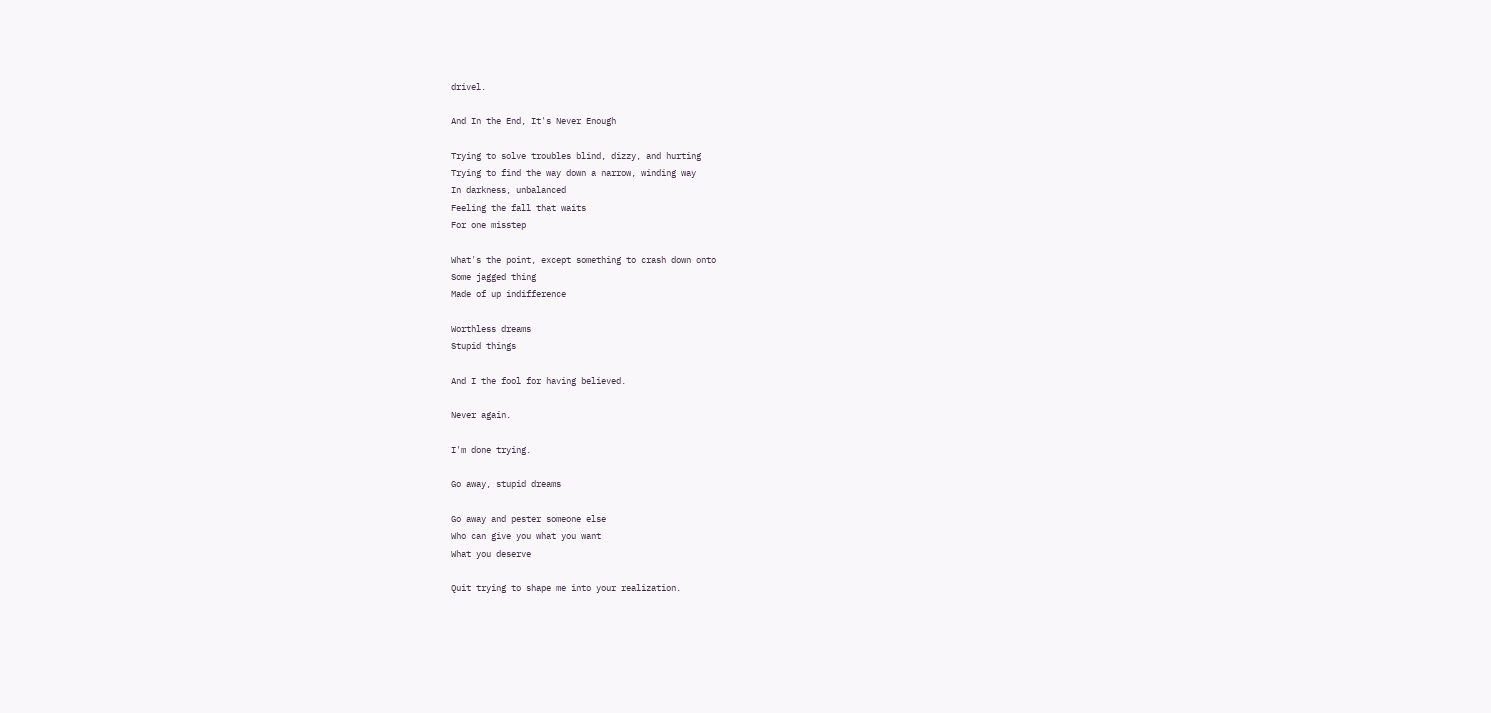drivel.

And In the End, It's Never Enough

Trying to solve troubles blind, dizzy, and hurting
Trying to find the way down a narrow, winding way
In darkness, unbalanced
Feeling the fall that waits
For one misstep

What's the point, except something to crash down onto
Some jagged thing
Made of up indifference

Worthless dreams
Stupid things

And I the fool for having believed.

Never again.

I'm done trying.

Go away, stupid dreams

Go away and pester someone else
Who can give you what you want
What you deserve

Quit trying to shape me into your realization.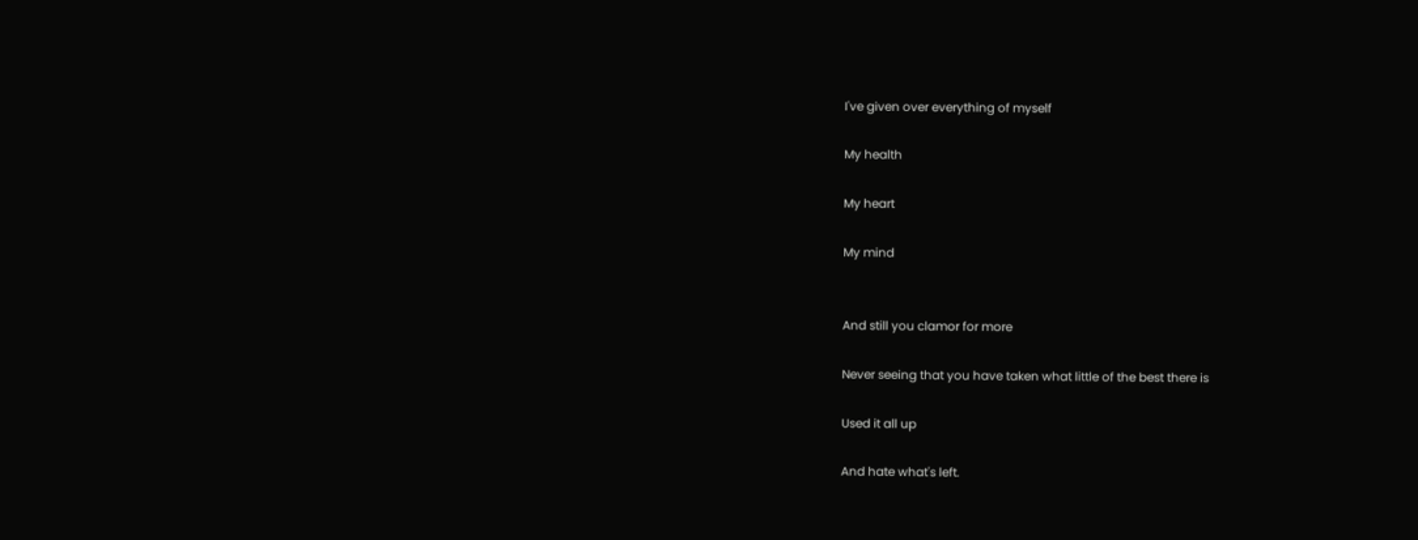I've given over everything of myself

My health

My heart

My mind


And still you clamor for more

Never seeing that you have taken what little of the best there is

Used it all up

And hate what's left.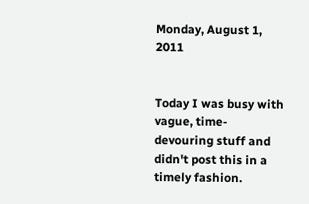Monday, August 1, 2011


Today I was busy with vague, time-devouring stuff and didn't post this in a timely fashion.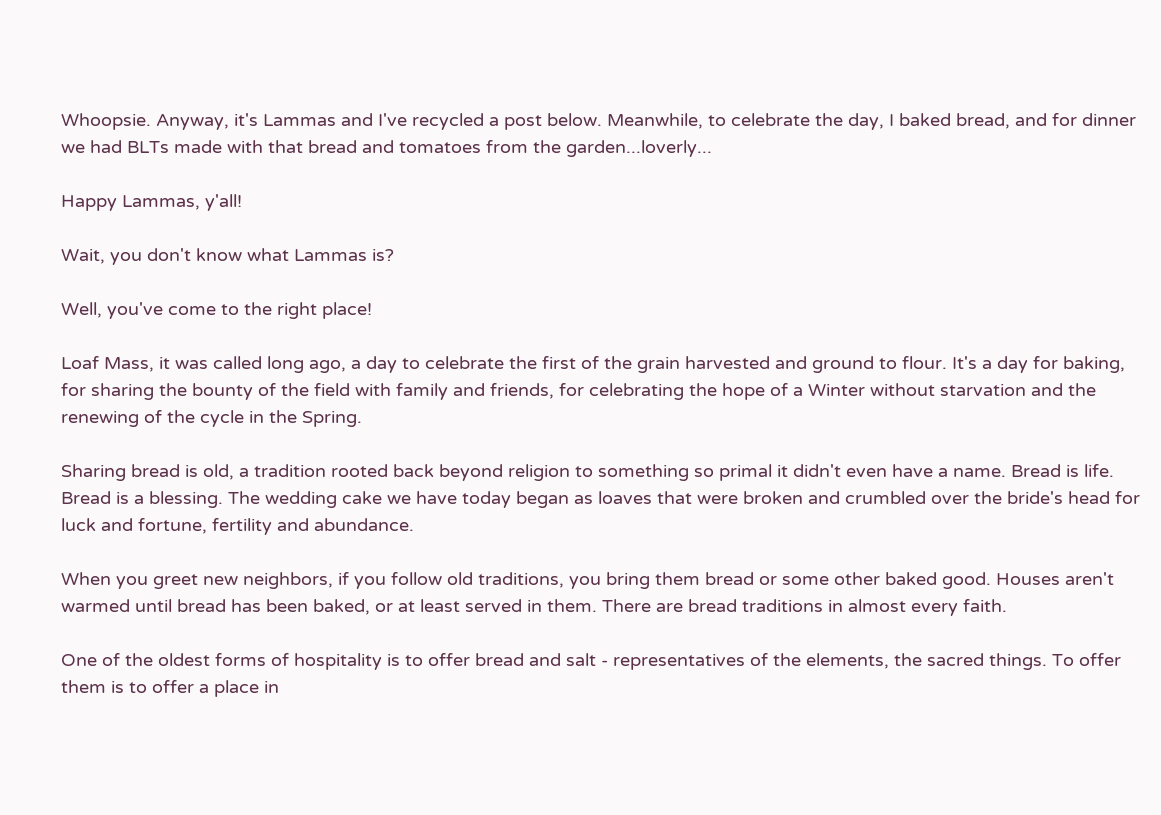Whoopsie. Anyway, it's Lammas and I've recycled a post below. Meanwhile, to celebrate the day, I baked bread, and for dinner we had BLTs made with that bread and tomatoes from the garden...loverly...

Happy Lammas, y'all!

Wait, you don't know what Lammas is?

Well, you've come to the right place!

Loaf Mass, it was called long ago, a day to celebrate the first of the grain harvested and ground to flour. It's a day for baking, for sharing the bounty of the field with family and friends, for celebrating the hope of a Winter without starvation and the renewing of the cycle in the Spring.

Sharing bread is old, a tradition rooted back beyond religion to something so primal it didn't even have a name. Bread is life. Bread is a blessing. The wedding cake we have today began as loaves that were broken and crumbled over the bride's head for luck and fortune, fertility and abundance.

When you greet new neighbors, if you follow old traditions, you bring them bread or some other baked good. Houses aren't warmed until bread has been baked, or at least served in them. There are bread traditions in almost every faith.

One of the oldest forms of hospitality is to offer bread and salt - representatives of the elements, the sacred things. To offer them is to offer a place in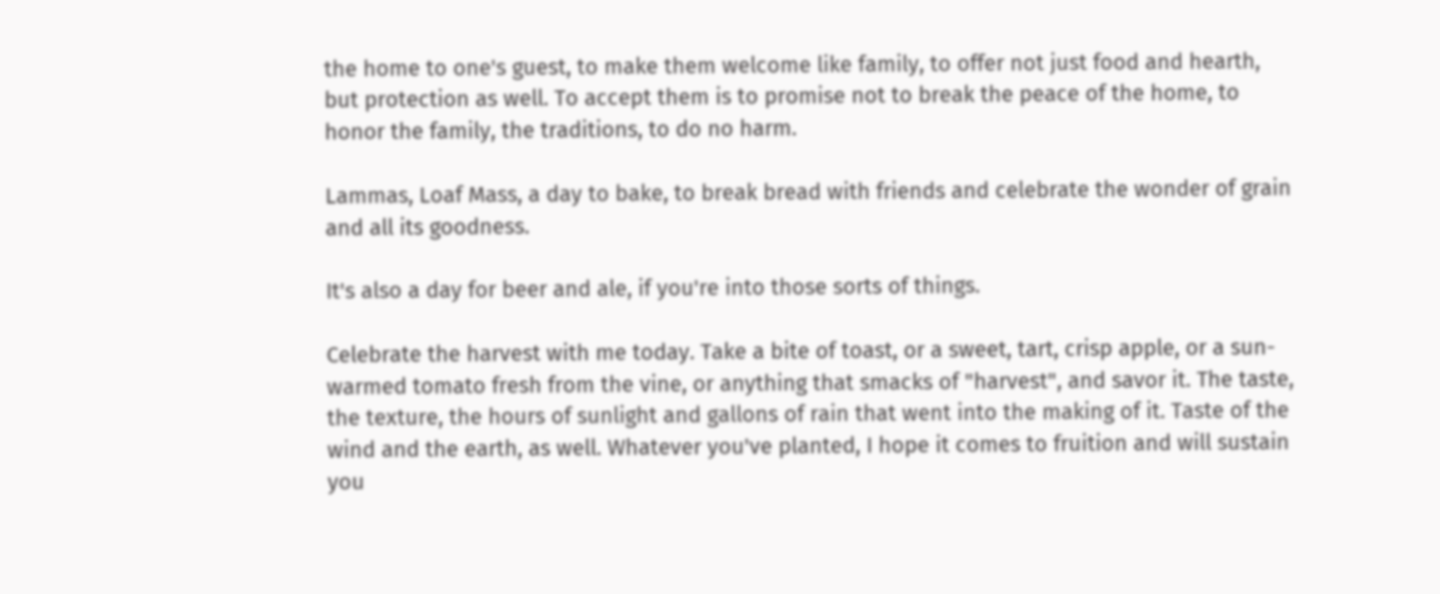the home to one's guest, to make them welcome like family, to offer not just food and hearth, but protection as well. To accept them is to promise not to break the peace of the home, to honor the family, the traditions, to do no harm.

Lammas, Loaf Mass, a day to bake, to break bread with friends and celebrate the wonder of grain and all its goodness.

It's also a day for beer and ale, if you're into those sorts of things.

Celebrate the harvest with me today. Take a bite of toast, or a sweet, tart, crisp apple, or a sun-warmed tomato fresh from the vine, or anything that smacks of "harvest", and savor it. The taste, the texture, the hours of sunlight and gallons of rain that went into the making of it. Taste of the wind and the earth, as well. Whatever you've planted, I hope it comes to fruition and will sustain you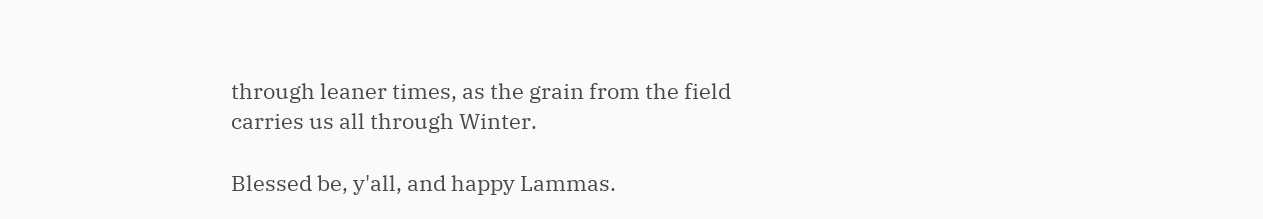through leaner times, as the grain from the field carries us all through Winter.

Blessed be, y'all, and happy Lammas.